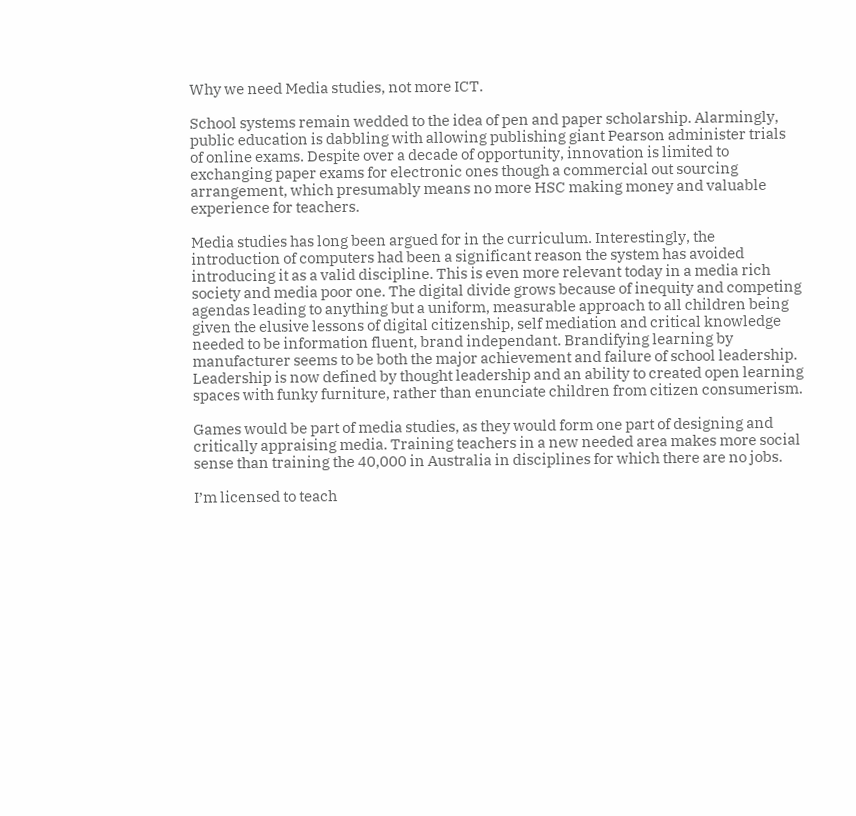Why we need Media studies, not more ICT.

School systems remain wedded to the idea of pen and paper scholarship. Alarmingly, public education is dabbling with allowing publishing giant Pearson administer trials of online exams. Despite over a decade of opportunity, innovation is limited to exchanging paper exams for electronic ones though a commercial out sourcing arrangement, which presumably means no more HSC making money and valuable experience for teachers.

Media studies has long been argued for in the curriculum. Interestingly, the introduction of computers had been a significant reason the system has avoided introducing it as a valid discipline. This is even more relevant today in a media rich society and media poor one. The digital divide grows because of inequity and competing agendas leading to anything but a uniform, measurable approach to all children being given the elusive lessons of digital citizenship, self mediation and critical knowledge needed to be information fluent, brand independant. Brandifying learning by manufacturer seems to be both the major achievement and failure of school leadership. Leadership is now defined by thought leadership and an ability to created open learning spaces with funky furniture, rather than enunciate children from citizen consumerism.

Games would be part of media studies, as they would form one part of designing and critically appraising media. Training teachers in a new needed area makes more social sense than training the 40,000 in Australia in disciplines for which there are no jobs.

I’m licensed to teach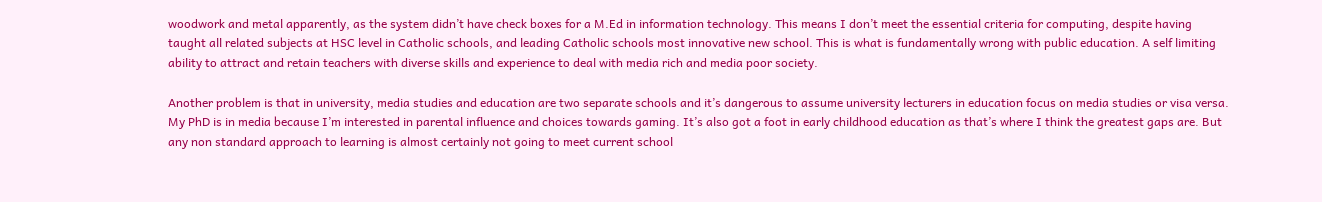woodwork and metal apparently, as the system didn’t have check boxes for a M.Ed in information technology. This means I don’t meet the essential criteria for computing, despite having taught all related subjects at HSC level in Catholic schools, and leading Catholic schools most innovative new school. This is what is fundamentally wrong with public education. A self limiting ability to attract and retain teachers with diverse skills and experience to deal with media rich and media poor society.

Another problem is that in university, media studies and education are two separate schools and it’s dangerous to assume university lecturers in education focus on media studies or visa versa. My PhD is in media because I’m interested in parental influence and choices towards gaming. It’s also got a foot in early childhood education as that’s where I think the greatest gaps are. But any non standard approach to learning is almost certainly not going to meet current school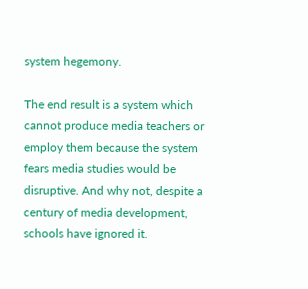system hegemony.

The end result is a system which cannot produce media teachers or employ them because the system fears media studies would be disruptive. And why not, despite a century of media development, schools have ignored it.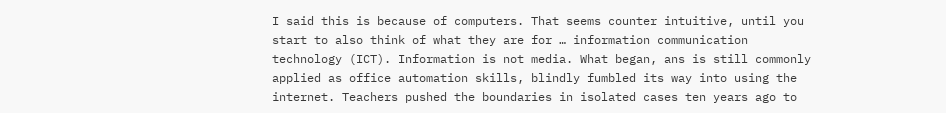I said this is because of computers. That seems counter intuitive, until you start to also think of what they are for … information communication technology (ICT). Information is not media. What began, ans is still commonly applied as office automation skills, blindly fumbled its way into using the internet. Teachers pushed the boundaries in isolated cases ten years ago to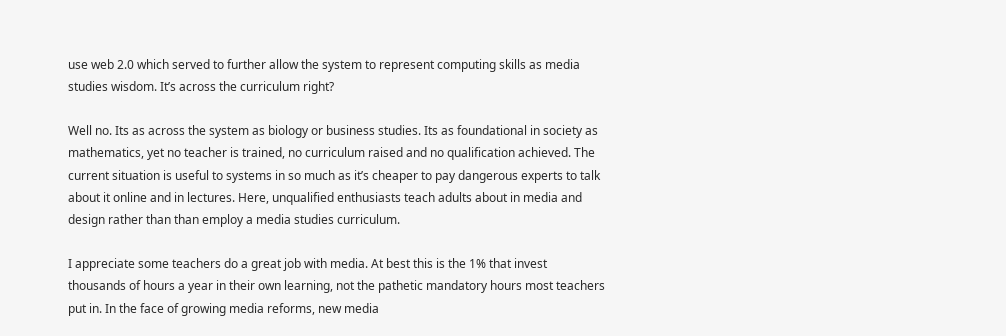use web 2.0 which served to further allow the system to represent computing skills as media studies wisdom. It’s across the curriculum right?

Well no. Its as across the system as biology or business studies. Its as foundational in society as mathematics, yet no teacher is trained, no curriculum raised and no qualification achieved. The current situation is useful to systems in so much as it’s cheaper to pay dangerous experts to talk about it online and in lectures. Here, unqualified enthusiasts teach adults about in media and design rather than than employ a media studies curriculum.

I appreciate some teachers do a great job with media. At best this is the 1% that invest thousands of hours a year in their own learning, not the pathetic mandatory hours most teachers put in. In the face of growing media reforms, new media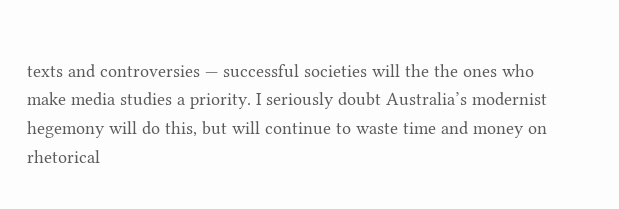texts and controversies — successful societies will the the ones who make media studies a priority. I seriously doubt Australia’s modernist hegemony will do this, but will continue to waste time and money on rhetorical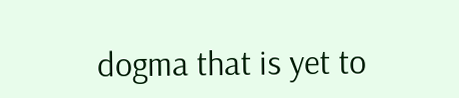dogma that is yet to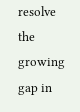resolve the growing gap in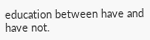education between have and have not.